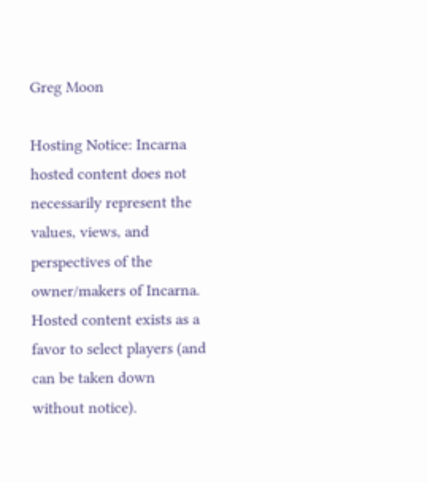Greg Moon

Hosting Notice: Incarna hosted content does not necessarily represent the values, views, and perspectives of the owner/makers of Incarna. Hosted content exists as a favor to select players (and can be taken down without notice).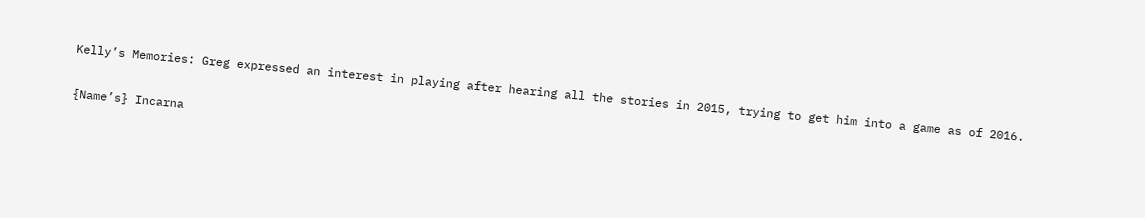Kelly’s Memories: Greg expressed an interest in playing after hearing all the stories in 2015, trying to get him into a game as of 2016.

{Name’s} Incarna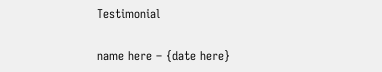Testimonial

name here – {date here}